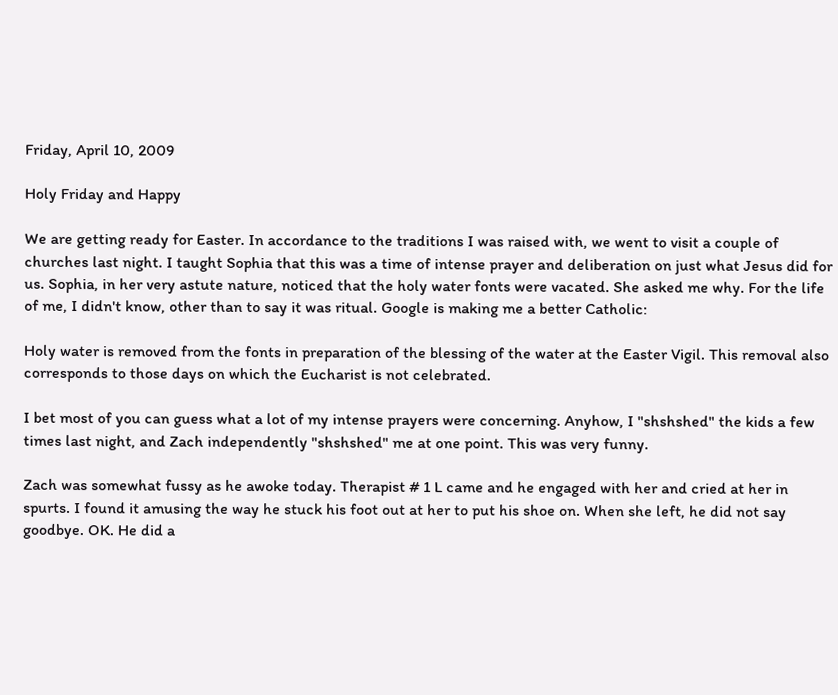Friday, April 10, 2009

Holy Friday and Happy

We are getting ready for Easter. In accordance to the traditions I was raised with, we went to visit a couple of churches last night. I taught Sophia that this was a time of intense prayer and deliberation on just what Jesus did for us. Sophia, in her very astute nature, noticed that the holy water fonts were vacated. She asked me why. For the life of me, I didn't know, other than to say it was ritual. Google is making me a better Catholic:

Holy water is removed from the fonts in preparation of the blessing of the water at the Easter Vigil. This removal also corresponds to those days on which the Eucharist is not celebrated.

I bet most of you can guess what a lot of my intense prayers were concerning. Anyhow, I "shshshed" the kids a few times last night, and Zach independently "shshshed" me at one point. This was very funny.

Zach was somewhat fussy as he awoke today. Therapist # 1 L came and he engaged with her and cried at her in spurts. I found it amusing the way he stuck his foot out at her to put his shoe on. When she left, he did not say goodbye. OK. He did a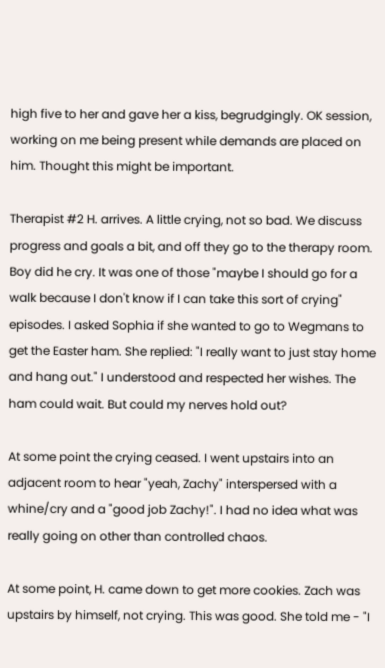high five to her and gave her a kiss, begrudgingly. OK session, working on me being present while demands are placed on him. Thought this might be important.

Therapist #2 H. arrives. A little crying, not so bad. We discuss progress and goals a bit, and off they go to the therapy room. Boy did he cry. It was one of those "maybe I should go for a walk because I don't know if I can take this sort of crying" episodes. I asked Sophia if she wanted to go to Wegmans to get the Easter ham. She replied: "I really want to just stay home and hang out." I understood and respected her wishes. The ham could wait. But could my nerves hold out?

At some point the crying ceased. I went upstairs into an adjacent room to hear "yeah, Zachy" interspersed with a whine/cry and a "good job Zachy!". I had no idea what was really going on other than controlled chaos.

At some point, H. came down to get more cookies. Zach was upstairs by himself, not crying. This was good. She told me - "I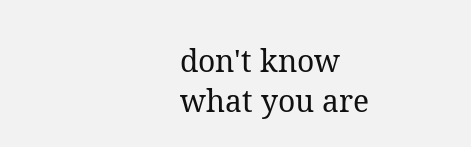don't know what you are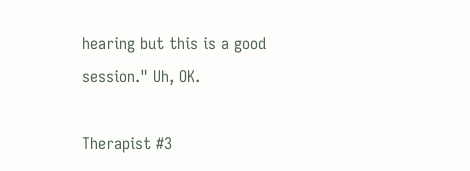hearing but this is a good session." Uh, OK.

Therapist #3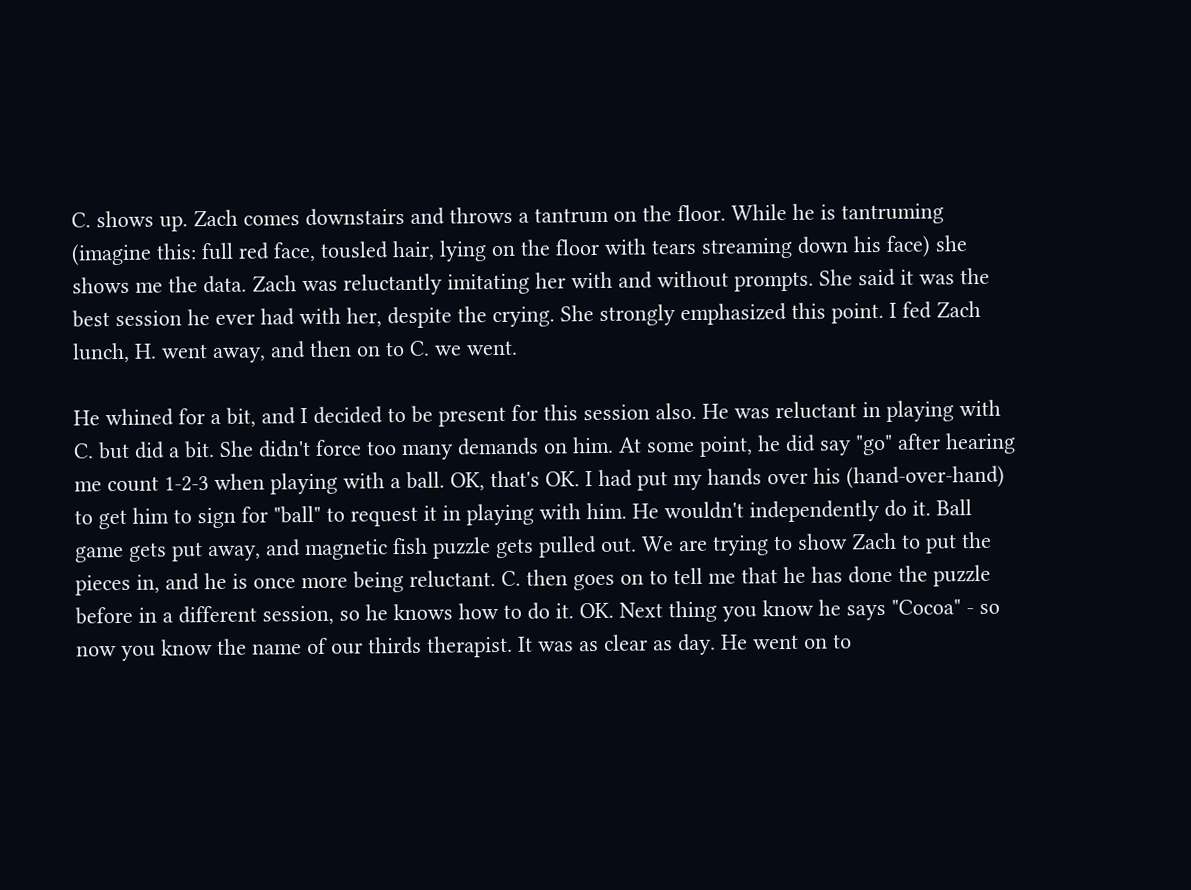C. shows up. Zach comes downstairs and throws a tantrum on the floor. While he is tantruming (imagine this: full red face, tousled hair, lying on the floor with tears streaming down his face) she shows me the data. Zach was reluctantly imitating her with and without prompts. She said it was the best session he ever had with her, despite the crying. She strongly emphasized this point. I fed Zach lunch, H. went away, and then on to C. we went.

He whined for a bit, and I decided to be present for this session also. He was reluctant in playing with C. but did a bit. She didn't force too many demands on him. At some point, he did say "go" after hearing me count 1-2-3 when playing with a ball. OK, that's OK. I had put my hands over his (hand-over-hand) to get him to sign for "ball" to request it in playing with him. He wouldn't independently do it. Ball game gets put away, and magnetic fish puzzle gets pulled out. We are trying to show Zach to put the pieces in, and he is once more being reluctant. C. then goes on to tell me that he has done the puzzle before in a different session, so he knows how to do it. OK. Next thing you know he says "Cocoa" - so now you know the name of our thirds therapist. It was as clear as day. He went on to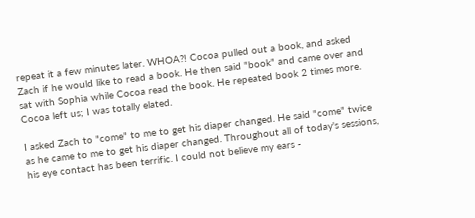repeat it a few minutes later. WHOA?! Cocoa pulled out a book, and asked Zach if he would like to read a book. He then said "book" and came over and sat with Sophia while Cocoa read the book. He repeated book 2 times more. Cocoa left us; I was totally elated.

I asked Zach to "come" to me to get his diaper changed. He said "come" twice as he came to me to get his diaper changed. Throughout all of today's sessions, his eye contact has been terrific. I could not believe my ears -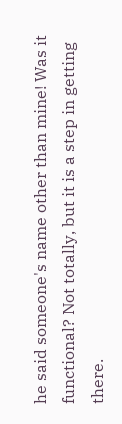he said someone's name other than mine! Was it functional? Not totally, but it is a step in getting there.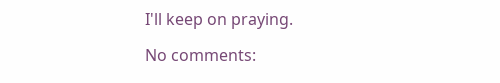I'll keep on praying.

No comments: